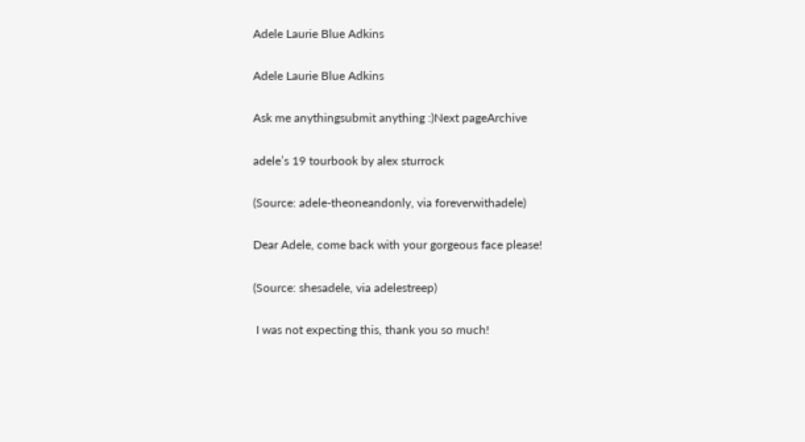Adele Laurie Blue Adkins

Adele Laurie Blue Adkins

Ask me anythingsubmit anything :)Next pageArchive

adele’s 19 tourbook by alex sturrock

(Source: adele-theoneandonly, via foreverwithadele)

Dear Adele, come back with your gorgeous face please!

(Source: shesadele, via adelestreep)

 I was not expecting this, thank you so much!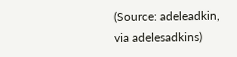(Source: adeleadkin, via adelesadkins)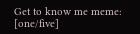Get to know me meme: [one/five]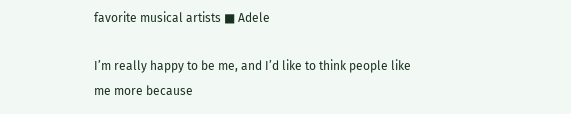favorite musical artists ■ Adele

I’m really happy to be me, and I’d like to think people like me more because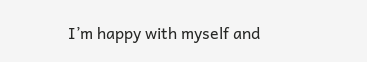I’m happy with myself and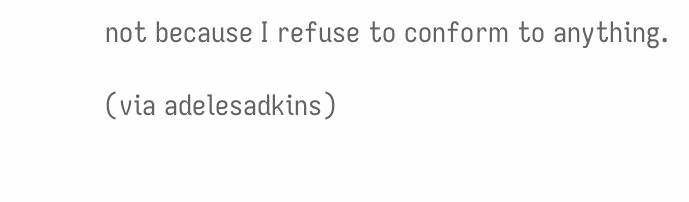not because I refuse to conform to anything.

(via adelesadkins)